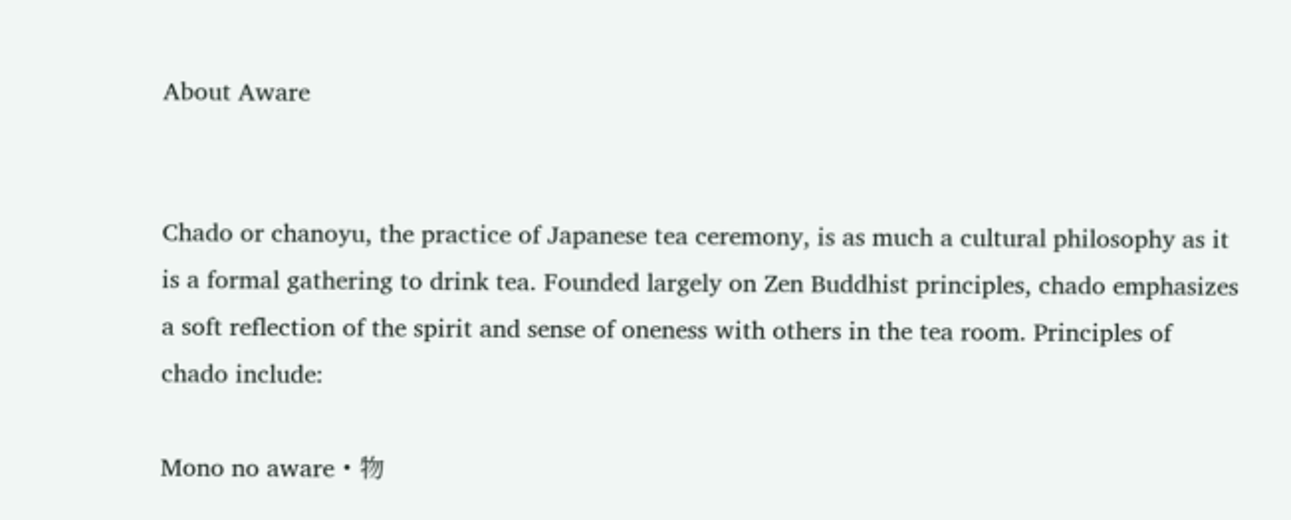About Aware


Chado or chanoyu, the practice of Japanese tea ceremony, is as much a cultural philosophy as it is a formal gathering to drink tea. Founded largely on Zen Buddhist principles, chado emphasizes a soft reflection of the spirit and sense of oneness with others in the tea room. Principles of chado include:

Mono no aware・物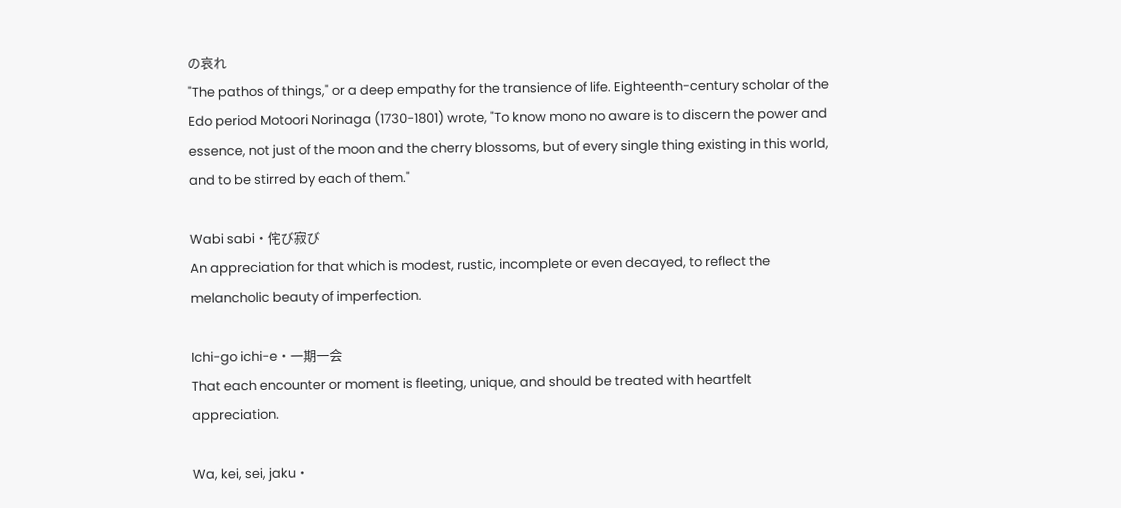の哀れ
"The pathos of things," or a deep empathy for the transience of life. Eighteenth-century scholar of the Edo period Motoori Norinaga (1730-1801) wrote, "To know mono no aware is to discern the power and essence, not just of the moon and the cherry blossoms, but of every single thing existing in this world, and to be stirred by each of them."

Wabi sabi・侘び寂び
An appreciation for that which is modest, rustic, incomplete or even decayed, to reflect the melancholic beauty of imperfection.

Ichi-go ichi-e・一期一会
That each encounter or moment is fleeting, unique, and should be treated with heartfelt appreciation.

Wa, kei, sei, jaku・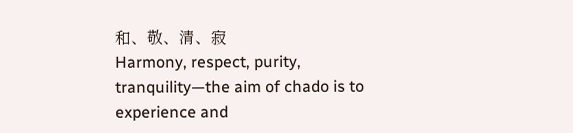和、敬、清、寂
Harmony, respect, purity, tranquility—the aim of chado is to experience and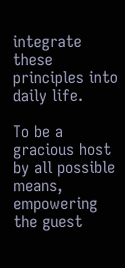integrate these principles into daily life.

To be a gracious host by all possible means, empowering the guest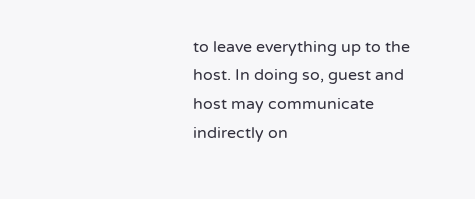to leave everything up to the host. In doing so, guest and host may communicate indirectly on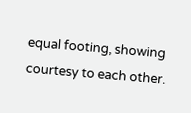equal footing, showing courtesy to each other.